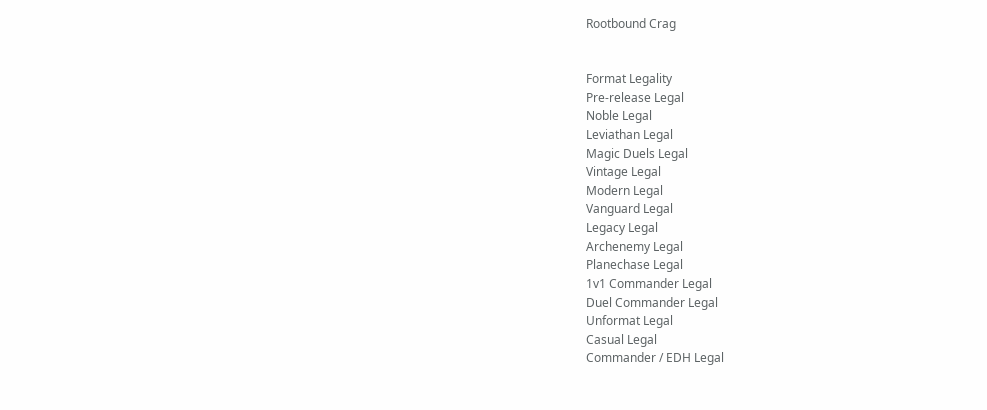Rootbound Crag


Format Legality
Pre-release Legal
Noble Legal
Leviathan Legal
Magic Duels Legal
Vintage Legal
Modern Legal
Vanguard Legal
Legacy Legal
Archenemy Legal
Planechase Legal
1v1 Commander Legal
Duel Commander Legal
Unformat Legal
Casual Legal
Commander / EDH Legal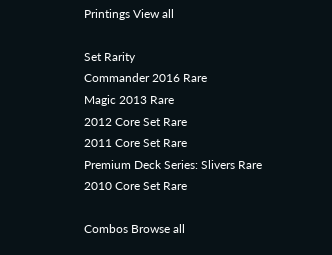Printings View all

Set Rarity
Commander 2016 Rare
Magic 2013 Rare
2012 Core Set Rare
2011 Core Set Rare
Premium Deck Series: Slivers Rare
2010 Core Set Rare

Combos Browse all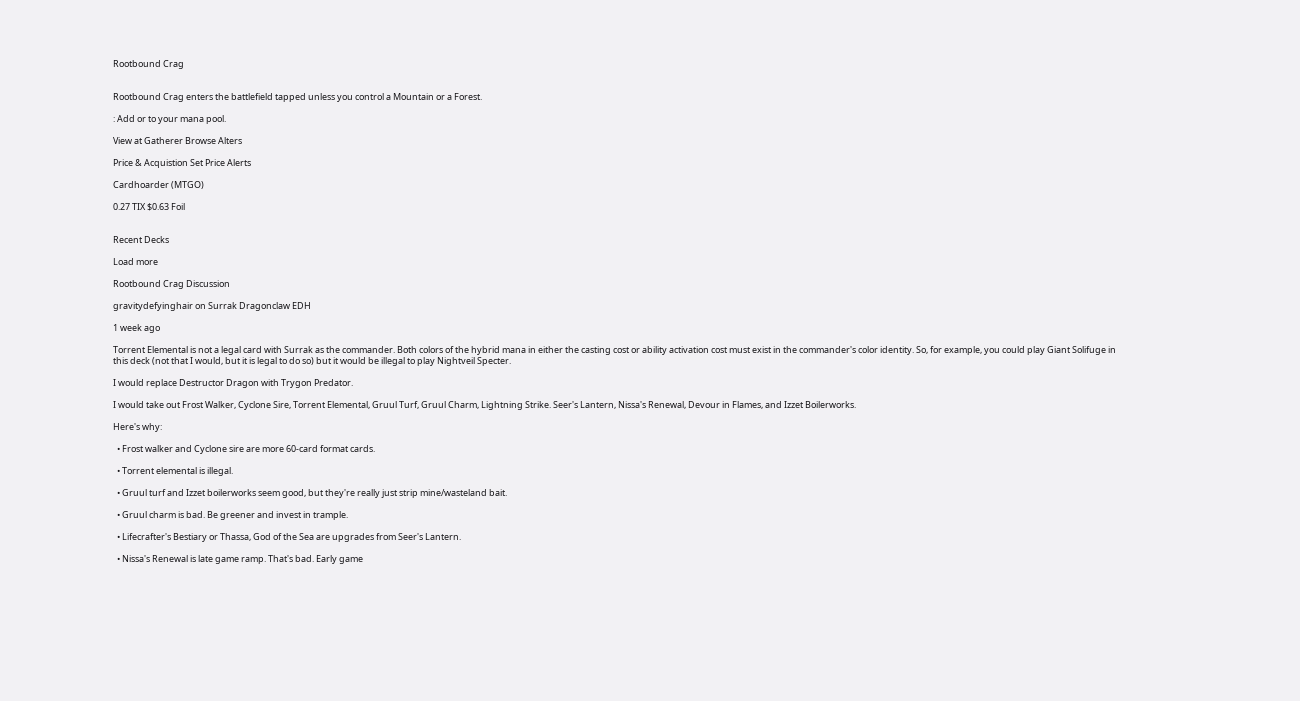Rootbound Crag


Rootbound Crag enters the battlefield tapped unless you control a Mountain or a Forest.

: Add or to your mana pool.

View at Gatherer Browse Alters

Price & Acquistion Set Price Alerts

Cardhoarder (MTGO)

0.27 TIX $0.63 Foil


Recent Decks

Load more

Rootbound Crag Discussion

gravitydefyinghair on Surrak Dragonclaw EDH

1 week ago

Torrent Elemental is not a legal card with Surrak as the commander. Both colors of the hybrid mana in either the casting cost or ability activation cost must exist in the commander's color identity. So, for example, you could play Giant Solifuge in this deck (not that I would, but it is legal to do so) but it would be illegal to play Nightveil Specter.

I would replace Destructor Dragon with Trygon Predator.

I would take out Frost Walker, Cyclone Sire, Torrent Elemental, Gruul Turf, Gruul Charm, Lightning Strike. Seer's Lantern, Nissa's Renewal, Devour in Flames, and Izzet Boilerworks.

Here's why:

  • Frost walker and Cyclone sire are more 60-card format cards.

  • Torrent elemental is illegal.

  • Gruul turf and Izzet boilerworks seem good, but they're really just strip mine/wasteland bait.

  • Gruul charm is bad. Be greener and invest in trample.

  • Lifecrafter's Bestiary or Thassa, God of the Sea are upgrades from Seer's Lantern.

  • Nissa's Renewal is late game ramp. That's bad. Early game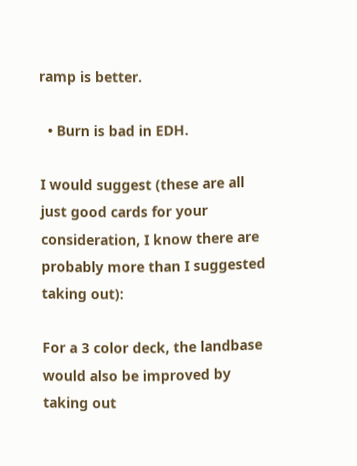ramp is better.

  • Burn is bad in EDH.

I would suggest (these are all just good cards for your consideration, I know there are probably more than I suggested taking out):

For a 3 color deck, the landbase would also be improved by taking out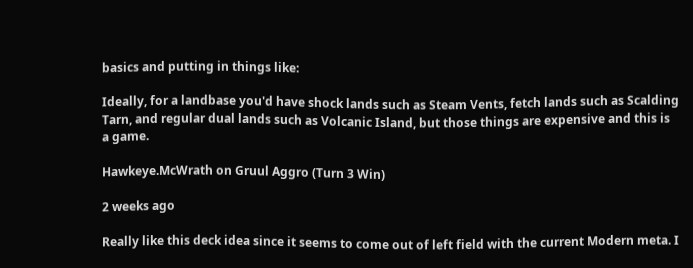basics and putting in things like:

Ideally, for a landbase you'd have shock lands such as Steam Vents, fetch lands such as Scalding Tarn, and regular dual lands such as Volcanic Island, but those things are expensive and this is a game.

Hawkeye.McWrath on Gruul Aggro (Turn 3 Win)

2 weeks ago

Really like this deck idea since it seems to come out of left field with the current Modern meta. I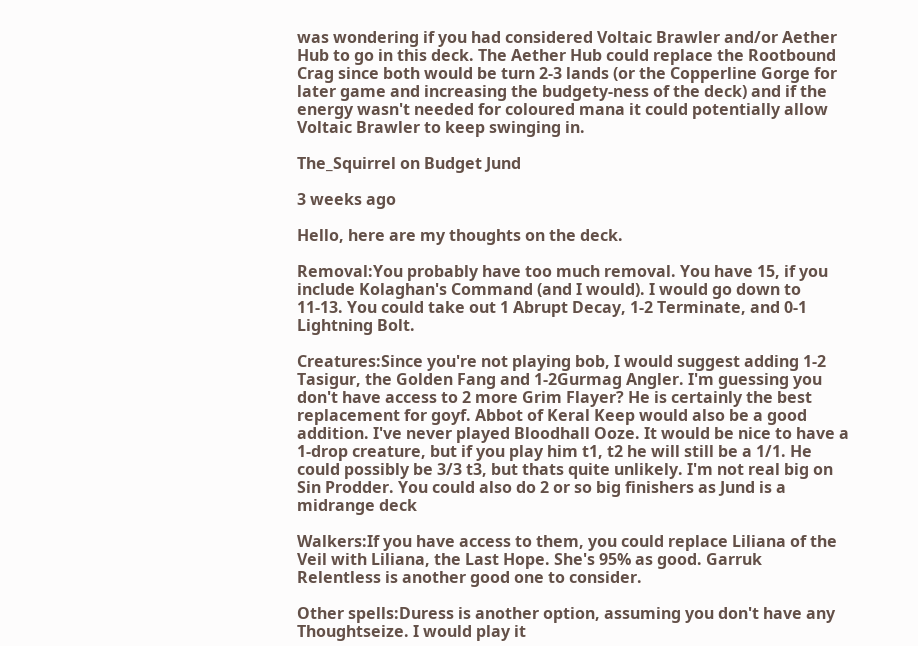was wondering if you had considered Voltaic Brawler and/or Aether Hub to go in this deck. The Aether Hub could replace the Rootbound Crag since both would be turn 2-3 lands (or the Copperline Gorge for later game and increasing the budgety-ness of the deck) and if the energy wasn't needed for coloured mana it could potentially allow Voltaic Brawler to keep swinging in.

The_Squirrel on Budget Jund

3 weeks ago

Hello, here are my thoughts on the deck.

Removal:You probably have too much removal. You have 15, if you include Kolaghan's Command (and I would). I would go down to 11-13. You could take out 1 Abrupt Decay, 1-2 Terminate, and 0-1 Lightning Bolt.

Creatures:Since you're not playing bob, I would suggest adding 1-2 Tasigur, the Golden Fang and 1-2Gurmag Angler. I'm guessing you don't have access to 2 more Grim Flayer? He is certainly the best replacement for goyf. Abbot of Keral Keep would also be a good addition. I've never played Bloodhall Ooze. It would be nice to have a 1-drop creature, but if you play him t1, t2 he will still be a 1/1. He could possibly be 3/3 t3, but thats quite unlikely. I'm not real big on Sin Prodder. You could also do 2 or so big finishers as Jund is a midrange deck

Walkers:If you have access to them, you could replace Liliana of the Veil with Liliana, the Last Hope. She's 95% as good. Garruk Relentless is another good one to consider.

Other spells:Duress is another option, assuming you don't have any Thoughtseize. I would play it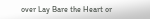over Lay Bare the Heart or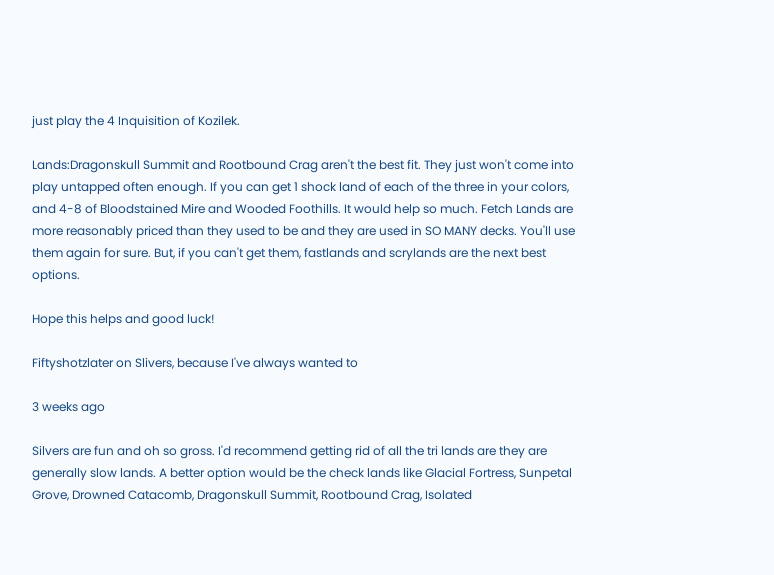just play the 4 Inquisition of Kozilek.

Lands:Dragonskull Summit and Rootbound Crag aren't the best fit. They just won't come into play untapped often enough. If you can get 1 shock land of each of the three in your colors, and 4-8 of Bloodstained Mire and Wooded Foothills. It would help so much. Fetch Lands are more reasonably priced than they used to be and they are used in SO MANY decks. You'll use them again for sure. But, if you can't get them, fastlands and scrylands are the next best options.

Hope this helps and good luck!

Fiftyshotzlater on Slivers, because I've always wanted to

3 weeks ago

Silvers are fun and oh so gross. I'd recommend getting rid of all the tri lands are they are generally slow lands. A better option would be the check lands like Glacial Fortress, Sunpetal Grove, Drowned Catacomb, Dragonskull Summit, Rootbound Crag, Isolated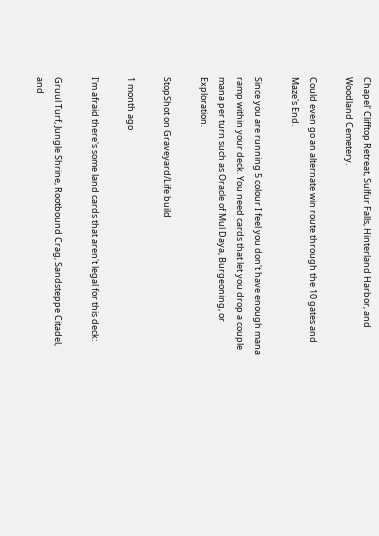Chapel' Clifftop Retreat, Sulfur Falls, Hinterland Harbor, and Woodland Cemetery.

Could even go an alternate win route through the 10 gates and Maze's End.

Since you are running 5 colour I feel you don't have enough mana ramp within your deck. You need cards that let you drop a couple mana per turn such as Oracle of Mul Daya, Burgeoning, or Exploration.

StopShot on Graveyard/Life build

1 month ago

I'm afraid there's some land cards that aren't legal for this deck:

Gruul Turf, Jungle Shrine, Rootbound Crag, Sandsteppe Citadel, and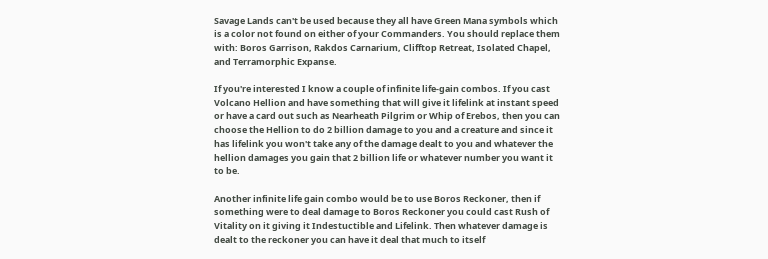Savage Lands can't be used because they all have Green Mana symbols which is a color not found on either of your Commanders. You should replace them with: Boros Garrison, Rakdos Carnarium, Clifftop Retreat, Isolated Chapel, and Terramorphic Expanse.

If you're interested I know a couple of infinite life-gain combos. If you cast Volcano Hellion and have something that will give it lifelink at instant speed or have a card out such as Nearheath Pilgrim or Whip of Erebos, then you can choose the Hellion to do 2 billion damage to you and a creature and since it has lifelink you won't take any of the damage dealt to you and whatever the hellion damages you gain that 2 billion life or whatever number you want it to be.

Another infinite life gain combo would be to use Boros Reckoner, then if something were to deal damage to Boros Reckoner you could cast Rush of Vitality on it giving it Indestuctible and Lifelink. Then whatever damage is dealt to the reckoner you can have it deal that much to itself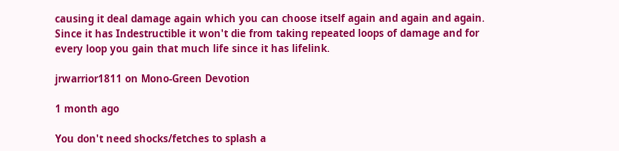causing it deal damage again which you can choose itself again and again and again. Since it has Indestructible it won't die from taking repeated loops of damage and for every loop you gain that much life since it has lifelink.

jrwarrior1811 on Mono-Green Devotion

1 month ago

You don't need shocks/fetches to splash a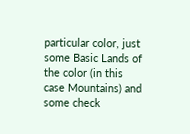particular color, just some Basic Lands of the color (in this case Mountains) and some check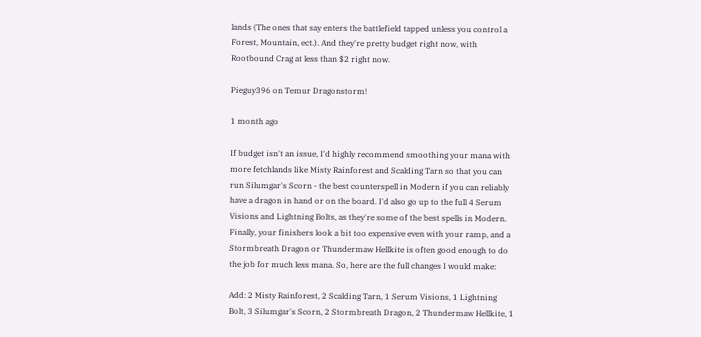lands (The ones that say enters the battlefield tapped unless you control a Forest, Mountain, ect.). And they're pretty budget right now, with Rootbound Crag at less than $2 right now.

Pieguy396 on Temur Dragonstorm!

1 month ago

If budget isn't an issue, I'd highly recommend smoothing your mana with more fetchlands like Misty Rainforest and Scalding Tarn so that you can run Silumgar's Scorn - the best counterspell in Modern if you can reliably have a dragon in hand or on the board. I'd also go up to the full 4 Serum Visions and Lightning Bolts, as they're some of the best spells in Modern. Finally, your finishers look a bit too expensive even with your ramp, and a Stormbreath Dragon or Thundermaw Hellkite is often good enough to do the job for much less mana. So, here are the full changes I would make:

Add: 2 Misty Rainforest, 2 Scalding Tarn, 1 Serum Visions, 1 Lightning Bolt, 3 Silumgar's Scorn, 2 Stormbreath Dragon, 2 Thundermaw Hellkite, 1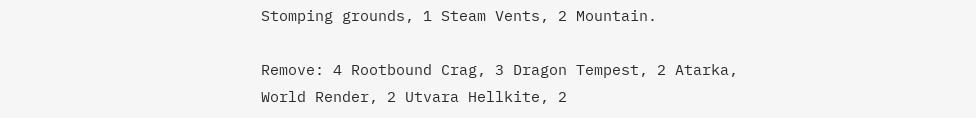Stomping grounds, 1 Steam Vents, 2 Mountain.

Remove: 4 Rootbound Crag, 3 Dragon Tempest, 2 Atarka, World Render, 2 Utvara Hellkite, 2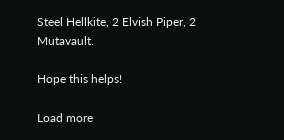Steel Hellkite, 2 Elvish Piper, 2 Mutavault.

Hope this helps!

Load more